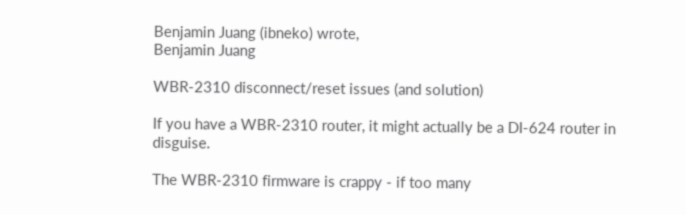Benjamin Juang (ibneko) wrote,
Benjamin Juang

WBR-2310 disconnect/reset issues (and solution)

If you have a WBR-2310 router, it might actually be a DI-624 router in disguise.

The WBR-2310 firmware is crappy - if too many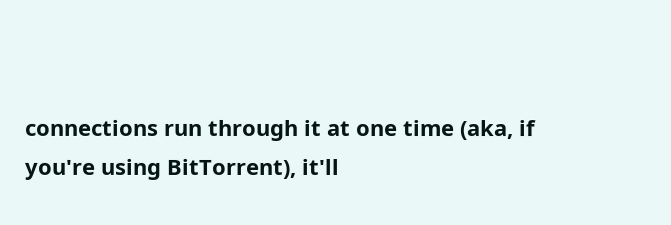connections run through it at one time (aka, if you're using BitTorrent), it'll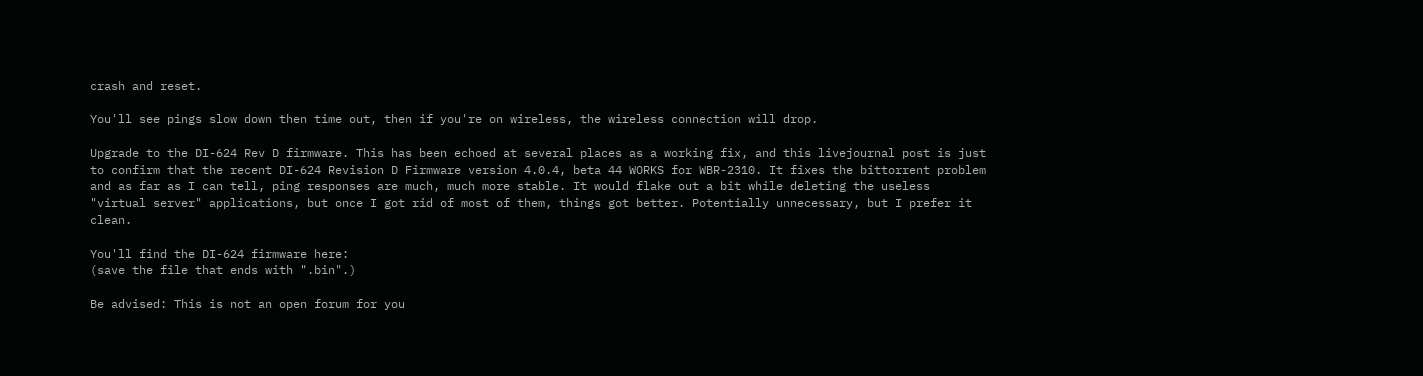crash and reset.

You'll see pings slow down then time out, then if you're on wireless, the wireless connection will drop.

Upgrade to the DI-624 Rev D firmware. This has been echoed at several places as a working fix, and this livejournal post is just to confirm that the recent DI-624 Revision D Firmware version 4.0.4, beta 44 WORKS for WBR-2310. It fixes the bittorrent problem and as far as I can tell, ping responses are much, much more stable. It would flake out a bit while deleting the useless "virtual server" applications, but once I got rid of most of them, things got better. Potentially unnecessary, but I prefer it clean.

You'll find the DI-624 firmware here:
(save the file that ends with ".bin".)

Be advised: This is not an open forum for you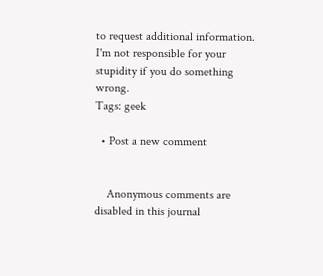to request additional information. I'm not responsible for your stupidity if you do something wrong.
Tags: geek

  • Post a new comment


    Anonymous comments are disabled in this journal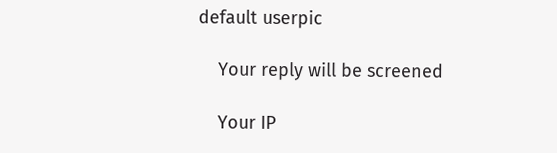default userpic

    Your reply will be screened

    Your IP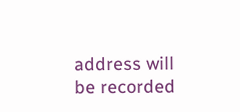address will be recorded